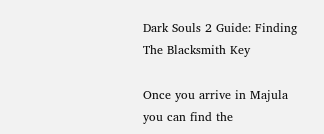Dark Souls 2 Guide: Finding The Blacksmith Key

Once you arrive in Majula you can find the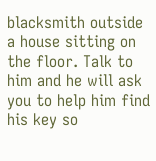blacksmith outside a house sitting on the floor. Talk to him and he will ask you to help him find his key so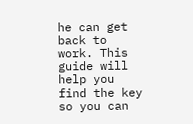he can get back to work. This guide will help you find the key so you can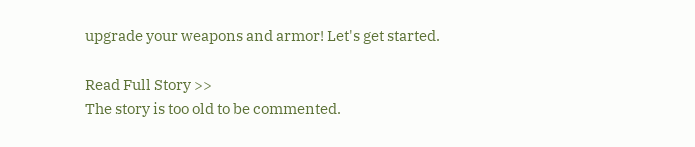upgrade your weapons and armor! Let's get started.

Read Full Story >>
The story is too old to be commented.